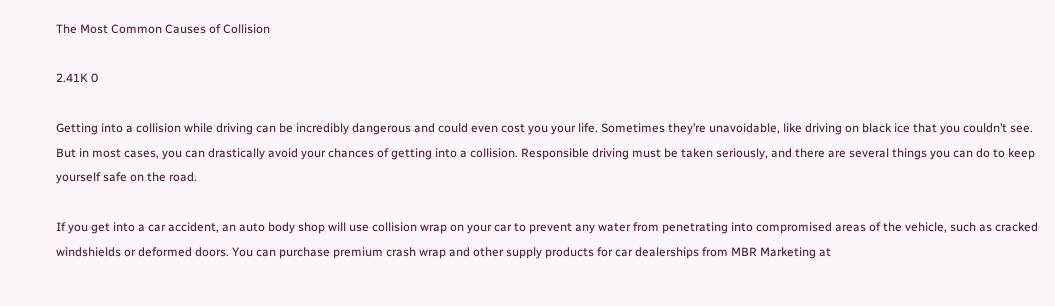The Most Common Causes of Collision

2.41K 0

Getting into a collision while driving can be incredibly dangerous and could even cost you your life. Sometimes they’re unavoidable, like driving on black ice that you couldn’t see. But in most cases, you can drastically avoid your chances of getting into a collision. Responsible driving must be taken seriously, and there are several things you can do to keep yourself safe on the road.

If you get into a car accident, an auto body shop will use collision wrap on your car to prevent any water from penetrating into compromised areas of the vehicle, such as cracked windshields or deformed doors. You can purchase premium crash wrap and other supply products for car dealerships from MBR Marketing at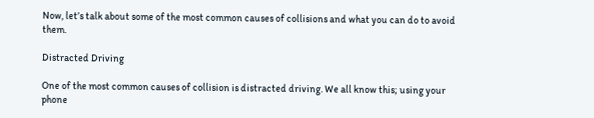Now, let’s talk about some of the most common causes of collisions and what you can do to avoid them.

Distracted Driving

One of the most common causes of collision is distracted driving. We all know this; using your phone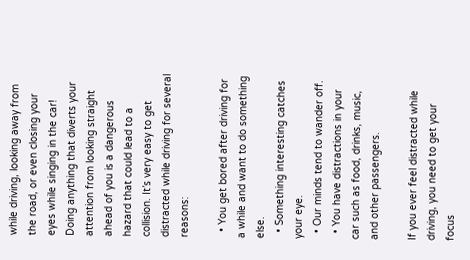while driving, looking away from the road, or even closing your eyes while singing in the car! Doing anything that diverts your attention from looking straight ahead of you is a dangerous hazard that could lead to a collision. It’s very easy to get distracted while driving for several reasons:

  • You get bored after driving for a while and want to do something else.
  • Something interesting catches your eye.
  • Our minds tend to wander off.
  • You have distractions in your car such as food, drinks, music, and other passengers.

If you ever feel distracted while driving, you need to get your focus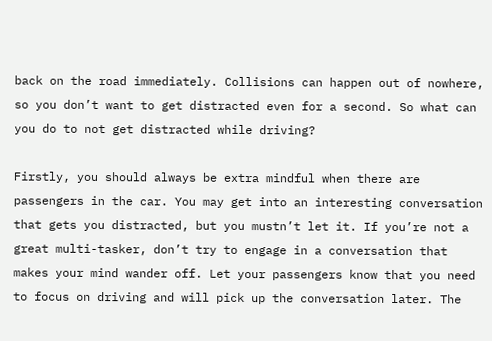back on the road immediately. Collisions can happen out of nowhere, so you don’t want to get distracted even for a second. So what can you do to not get distracted while driving?

Firstly, you should always be extra mindful when there are passengers in the car. You may get into an interesting conversation that gets you distracted, but you mustn’t let it. If you’re not a great multi-tasker, don’t try to engage in a conversation that makes your mind wander off. Let your passengers know that you need to focus on driving and will pick up the conversation later. The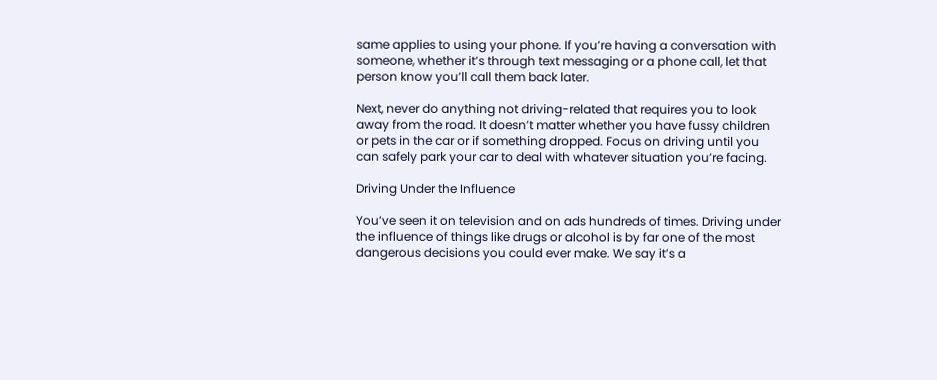same applies to using your phone. If you’re having a conversation with someone, whether it’s through text messaging or a phone call, let that person know you’ll call them back later.

Next, never do anything not driving-related that requires you to look away from the road. It doesn’t matter whether you have fussy children or pets in the car or if something dropped. Focus on driving until you can safely park your car to deal with whatever situation you’re facing.

Driving Under the Influence

You’ve seen it on television and on ads hundreds of times. Driving under the influence of things like drugs or alcohol is by far one of the most dangerous decisions you could ever make. We say it’s a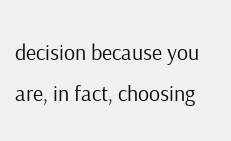decision because you are, in fact, choosing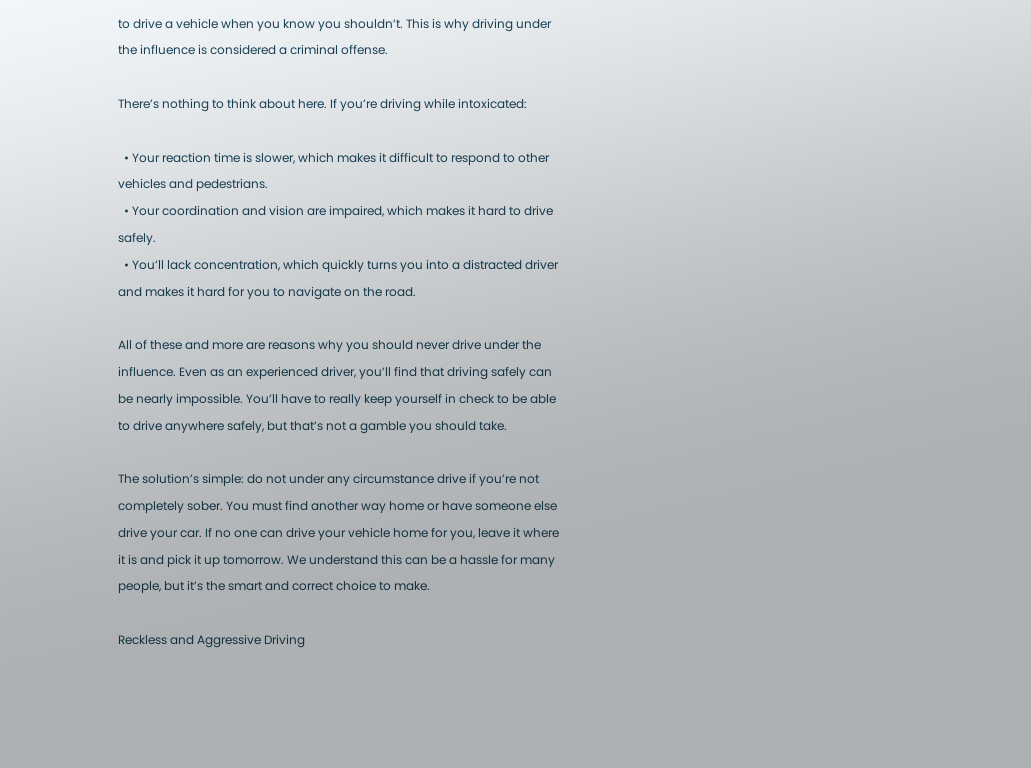to drive a vehicle when you know you shouldn’t. This is why driving under the influence is considered a criminal offense.

There’s nothing to think about here. If you’re driving while intoxicated:

  • Your reaction time is slower, which makes it difficult to respond to other vehicles and pedestrians.
  • Your coordination and vision are impaired, which makes it hard to drive safely.
  • You’ll lack concentration, which quickly turns you into a distracted driver and makes it hard for you to navigate on the road.

All of these and more are reasons why you should never drive under the influence. Even as an experienced driver, you’ll find that driving safely can be nearly impossible. You’ll have to really keep yourself in check to be able to drive anywhere safely, but that’s not a gamble you should take.

The solution’s simple: do not under any circumstance drive if you’re not completely sober. You must find another way home or have someone else drive your car. If no one can drive your vehicle home for you, leave it where it is and pick it up tomorrow. We understand this can be a hassle for many people, but it’s the smart and correct choice to make.

Reckless and Aggressive Driving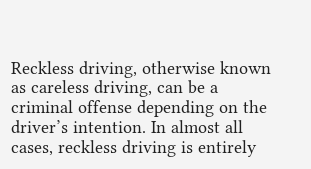Reckless driving, otherwise known as careless driving, can be a criminal offense depending on the driver’s intention. In almost all cases, reckless driving is entirely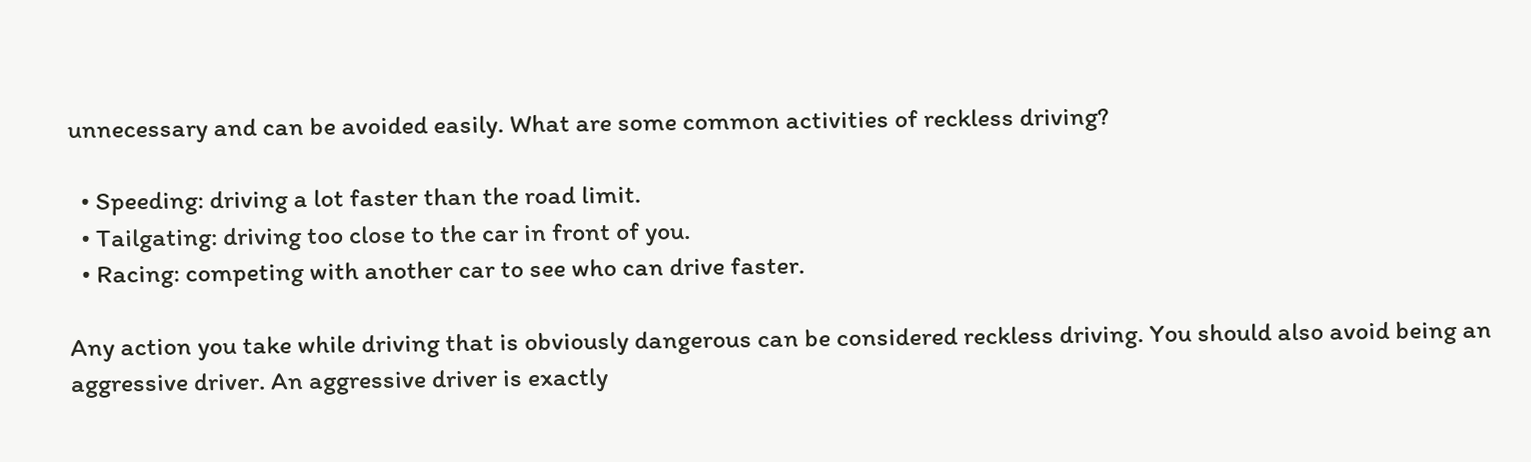unnecessary and can be avoided easily. What are some common activities of reckless driving?

  • Speeding: driving a lot faster than the road limit.
  • Tailgating: driving too close to the car in front of you.
  • Racing: competing with another car to see who can drive faster.

Any action you take while driving that is obviously dangerous can be considered reckless driving. You should also avoid being an aggressive driver. An aggressive driver is exactly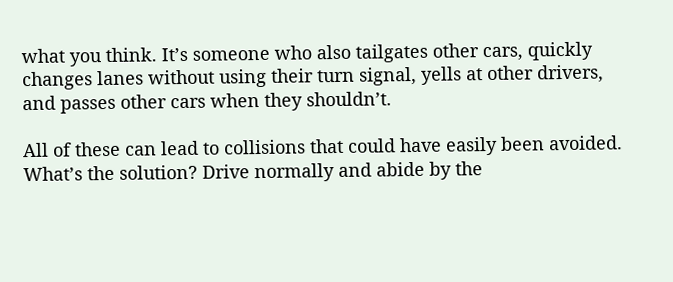what you think. It’s someone who also tailgates other cars, quickly changes lanes without using their turn signal, yells at other drivers, and passes other cars when they shouldn’t.

All of these can lead to collisions that could have easily been avoided. What’s the solution? Drive normally and abide by the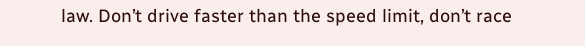law. Don’t drive faster than the speed limit, don’t race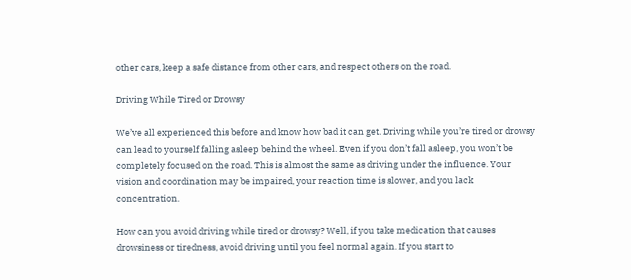other cars, keep a safe distance from other cars, and respect others on the road.

Driving While Tired or Drowsy

We’ve all experienced this before and know how bad it can get. Driving while you’re tired or drowsy can lead to yourself falling asleep behind the wheel. Even if you don’t fall asleep, you won’t be completely focused on the road. This is almost the same as driving under the influence. Your vision and coordination may be impaired, your reaction time is slower, and you lack concentration.

How can you avoid driving while tired or drowsy? Well, if you take medication that causes drowsiness or tiredness, avoid driving until you feel normal again. If you start to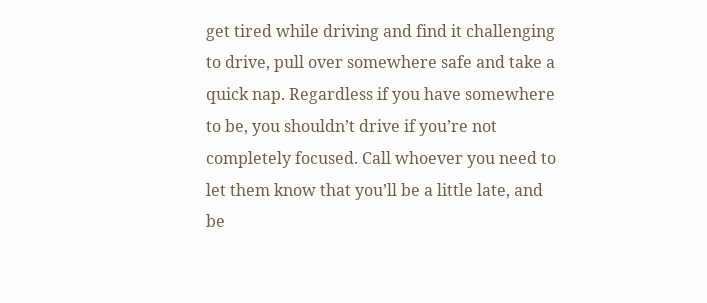get tired while driving and find it challenging to drive, pull over somewhere safe and take a quick nap. Regardless if you have somewhere to be, you shouldn’t drive if you’re not completely focused. Call whoever you need to let them know that you’ll be a little late, and be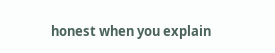honest when you explain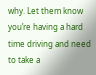why. Let them know you’re having a hard time driving and need to take a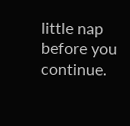little nap before you continue.